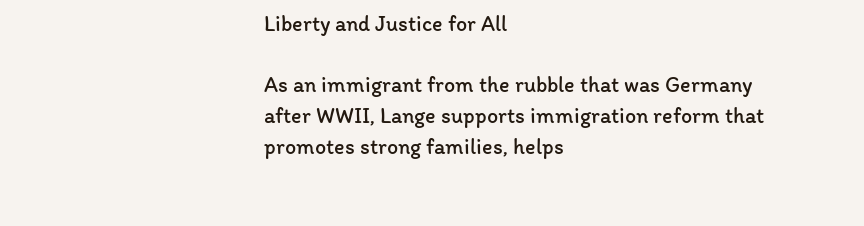Liberty and Justice for All

As an immigrant from the rubble that was Germany after WWII, Lange supports immigration reform that promotes strong families, helps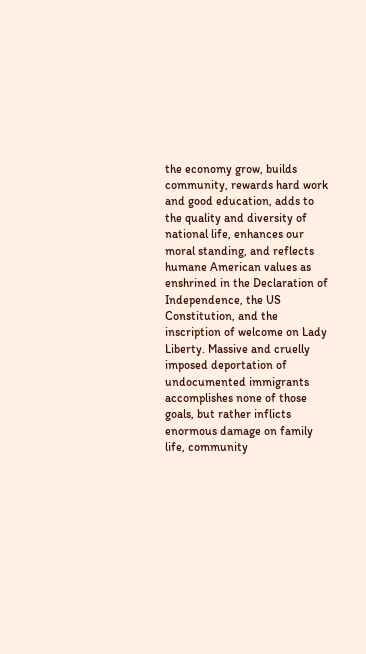the economy grow, builds community, rewards hard work and good education, adds to the quality and diversity of national life, enhances our moral standing, and reflects humane American values as enshrined in the Declaration of Independence, the US Constitution, and the inscription of welcome on Lady Liberty. Massive and cruelly imposed deportation of undocumented immigrants accomplishes none of those goals, but rather inflicts enormous damage on family life, community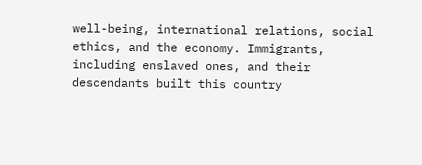well-being, international relations, social ethics, and the economy. Immigrants, including enslaved ones, and their descendants built this country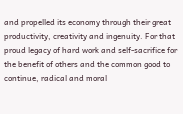and propelled its economy through their great productivity, creativity and ingenuity. For that proud legacy of hard work and self-sacrifice for the benefit of others and the common good to continue, radical and moral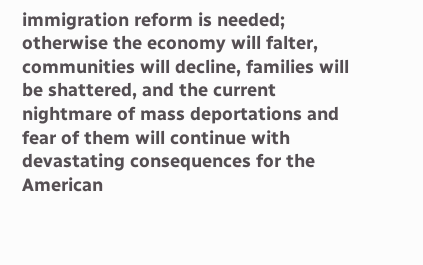immigration reform is needed; otherwise the economy will falter, communities will decline, families will be shattered, and the current nightmare of mass deportations and fear of them will continue with devastating consequences for the American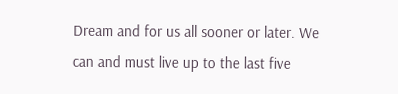Dream and for us all sooner or later. We can and must live up to the last five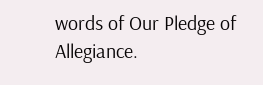words of Our Pledge of Allegiance.